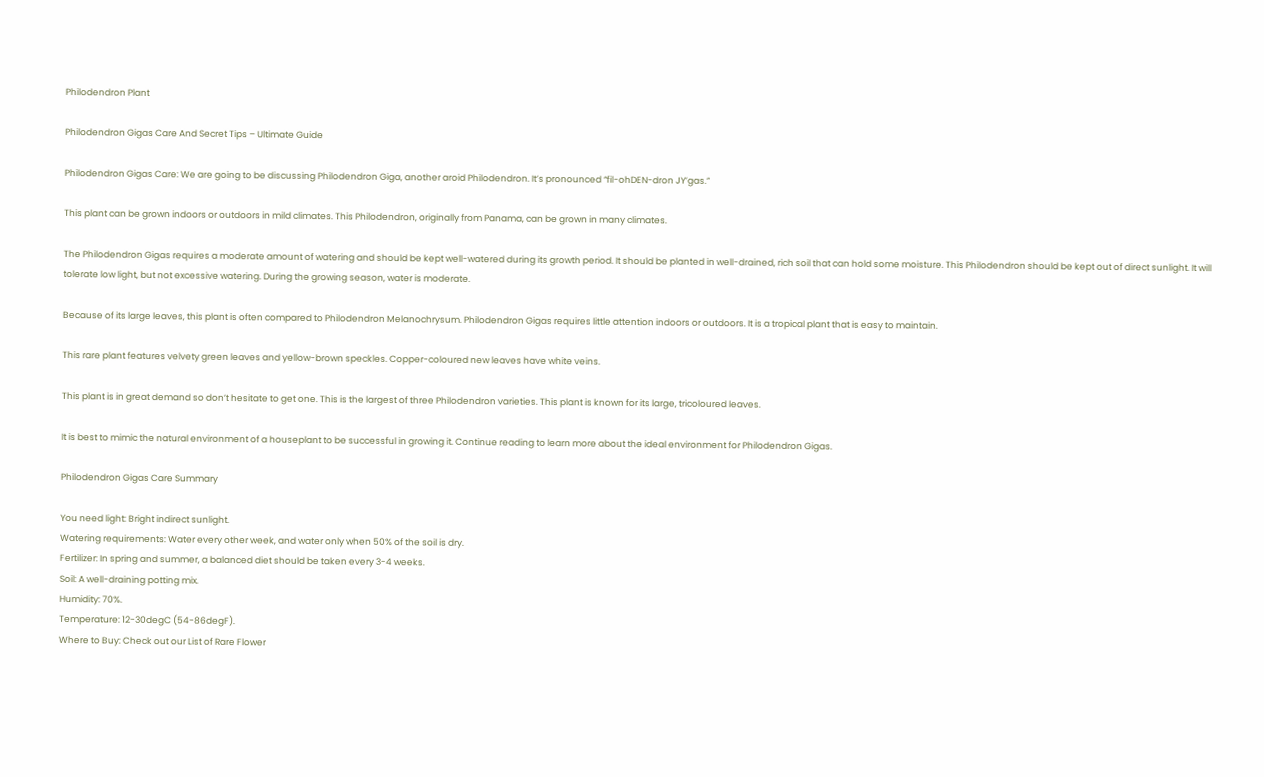Philodendron Plant

Philodendron Gigas Care And Secret Tips – Ultimate Guide

Philodendron Gigas Care: We are going to be discussing Philodendron Giga, another aroid Philodendron. It’s pronounced “fil-ohDEN-dron JY’gas.”

This plant can be grown indoors or outdoors in mild climates. This Philodendron, originally from Panama, can be grown in many climates.

The Philodendron Gigas requires a moderate amount of watering and should be kept well-watered during its growth period. It should be planted in well-drained, rich soil that can hold some moisture. This Philodendron should be kept out of direct sunlight. It will tolerate low light, but not excessive watering. During the growing season, water is moderate.

Because of its large leaves, this plant is often compared to Philodendron Melanochrysum. Philodendron Gigas requires little attention indoors or outdoors. It is a tropical plant that is easy to maintain.

This rare plant features velvety green leaves and yellow-brown speckles. Copper-coloured new leaves have white veins.

This plant is in great demand so don’t hesitate to get one. This is the largest of three Philodendron varieties. This plant is known for its large, tricoloured leaves.

It is best to mimic the natural environment of a houseplant to be successful in growing it. Continue reading to learn more about the ideal environment for Philodendron Gigas.

Philodendron Gigas Care Summary

You need light: Bright indirect sunlight.
Watering requirements: Water every other week, and water only when 50% of the soil is dry.
Fertilizer: In spring and summer, a balanced diet should be taken every 3-4 weeks.
Soil: A well-draining potting mix.
Humidity: 70%.
Temperature: 12-30degC (54-86degF).
Where to Buy: Check out our List of Rare Flower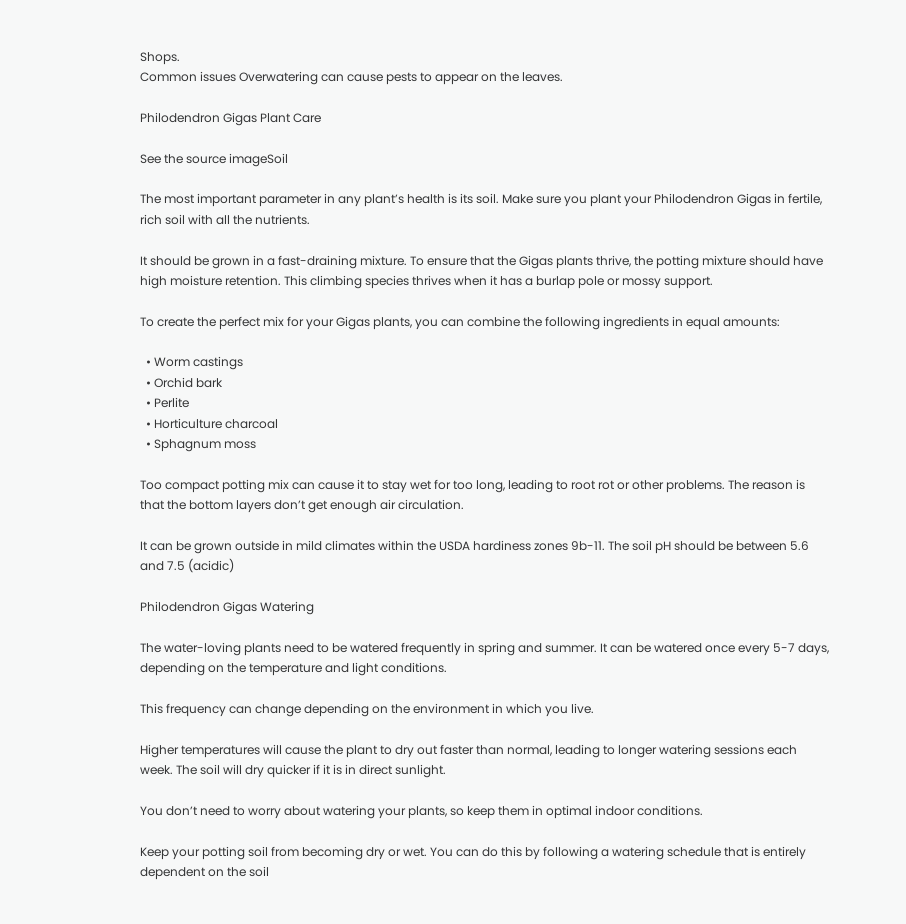Shops.
Common issues Overwatering can cause pests to appear on the leaves.

Philodendron Gigas Plant Care

See the source imageSoil

The most important parameter in any plant’s health is its soil. Make sure you plant your Philodendron Gigas in fertile, rich soil with all the nutrients.

It should be grown in a fast-draining mixture. To ensure that the Gigas plants thrive, the potting mixture should have high moisture retention. This climbing species thrives when it has a burlap pole or mossy support.

To create the perfect mix for your Gigas plants, you can combine the following ingredients in equal amounts:

  • Worm castings
  • Orchid bark
  • Perlite
  • Horticulture charcoal
  • Sphagnum moss

Too compact potting mix can cause it to stay wet for too long, leading to root rot or other problems. The reason is that the bottom layers don’t get enough air circulation.

It can be grown outside in mild climates within the USDA hardiness zones 9b-11. The soil pH should be between 5.6 and 7.5 (acidic)

Philodendron Gigas Watering

The water-loving plants need to be watered frequently in spring and summer. It can be watered once every 5-7 days, depending on the temperature and light conditions.

This frequency can change depending on the environment in which you live.

Higher temperatures will cause the plant to dry out faster than normal, leading to longer watering sessions each week. The soil will dry quicker if it is in direct sunlight.

You don’t need to worry about watering your plants, so keep them in optimal indoor conditions.

Keep your potting soil from becoming dry or wet. You can do this by following a watering schedule that is entirely dependent on the soil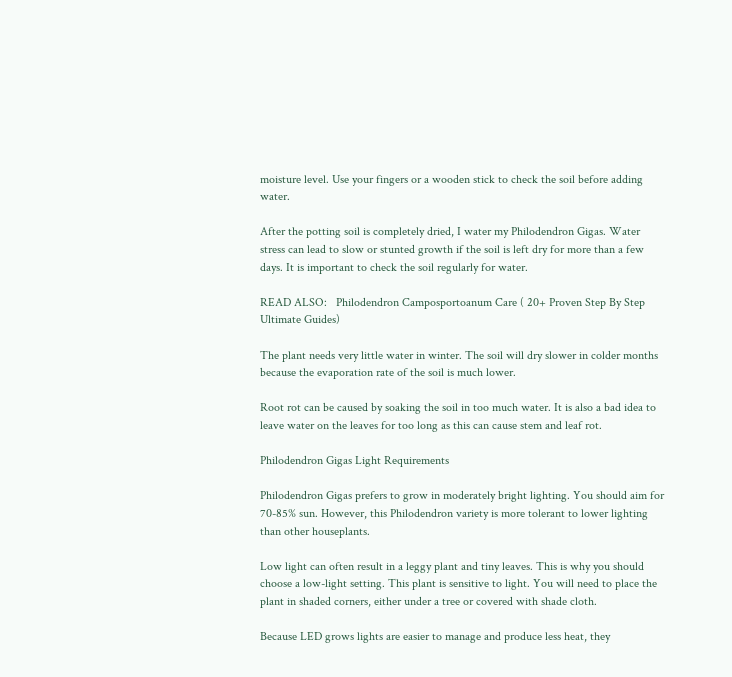moisture level. Use your fingers or a wooden stick to check the soil before adding water.

After the potting soil is completely dried, I water my Philodendron Gigas. Water stress can lead to slow or stunted growth if the soil is left dry for more than a few days. It is important to check the soil regularly for water.

READ ALSO:   Philodendron Camposportoanum Care ( 20+ Proven Step By Step Ultimate Guides)

The plant needs very little water in winter. The soil will dry slower in colder months because the evaporation rate of the soil is much lower.

Root rot can be caused by soaking the soil in too much water. It is also a bad idea to leave water on the leaves for too long as this can cause stem and leaf rot.

Philodendron Gigas Light Requirements

Philodendron Gigas prefers to grow in moderately bright lighting. You should aim for 70-85% sun. However, this Philodendron variety is more tolerant to lower lighting than other houseplants.

Low light can often result in a leggy plant and tiny leaves. This is why you should choose a low-light setting. This plant is sensitive to light. You will need to place the plant in shaded corners, either under a tree or covered with shade cloth.

Because LED grows lights are easier to manage and produce less heat, they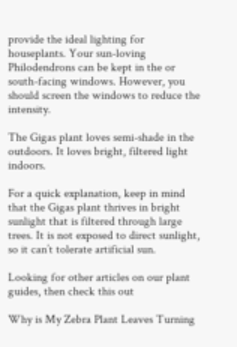provide the ideal lighting for houseplants. Your sun-loving Philodendrons can be kept in the or south-facing windows. However, you should screen the windows to reduce the intensity.

The Gigas plant loves semi-shade in the outdoors. It loves bright, filtered light indoors.

For a quick explanation, keep in mind that the Gigas plant thrives in bright sunlight that is filtered through large trees. It is not exposed to direct sunlight, so it can’t tolerate artificial sun.

Looking for other articles on our plant guides, then check this out

Why is My Zebra Plant Leaves Turning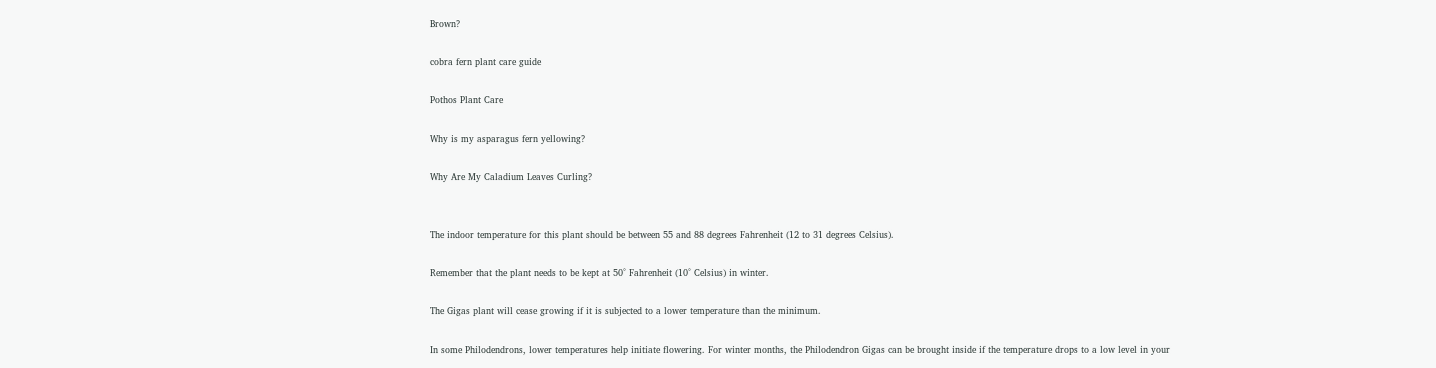Brown?

cobra fern plant care guide

Pothos Plant Care

Why is my asparagus fern yellowing?

Why Are My Caladium Leaves Curling?


The indoor temperature for this plant should be between 55 and 88 degrees Fahrenheit (12 to 31 degrees Celsius).

Remember that the plant needs to be kept at 50° Fahrenheit (10° Celsius) in winter.

The Gigas plant will cease growing if it is subjected to a lower temperature than the minimum.

In some Philodendrons, lower temperatures help initiate flowering. For winter months, the Philodendron Gigas can be brought inside if the temperature drops to a low level in your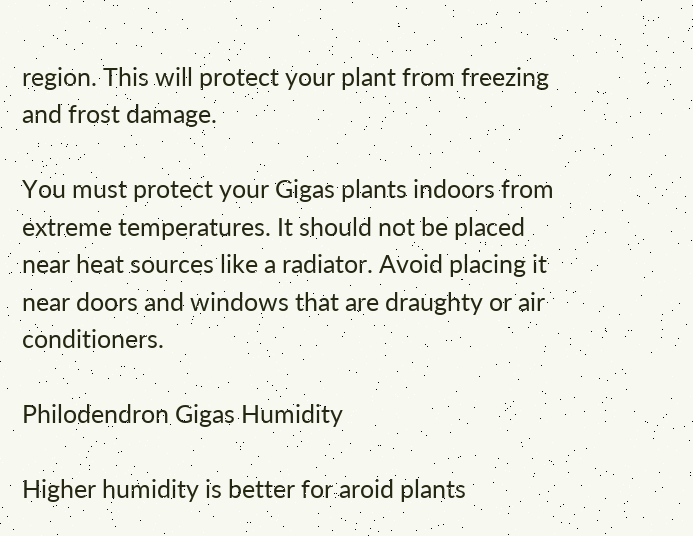region. This will protect your plant from freezing and frost damage.

You must protect your Gigas plants indoors from extreme temperatures. It should not be placed near heat sources like a radiator. Avoid placing it near doors and windows that are draughty or air conditioners.

Philodendron Gigas Humidity

Higher humidity is better for aroid plants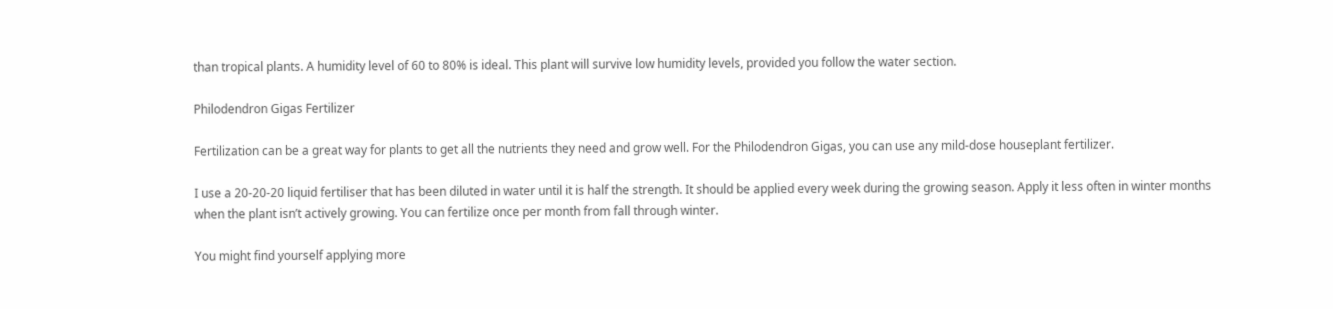than tropical plants. A humidity level of 60 to 80% is ideal. This plant will survive low humidity levels, provided you follow the water section.

Philodendron Gigas Fertilizer

Fertilization can be a great way for plants to get all the nutrients they need and grow well. For the Philodendron Gigas, you can use any mild-dose houseplant fertilizer.

I use a 20-20-20 liquid fertiliser that has been diluted in water until it is half the strength. It should be applied every week during the growing season. Apply it less often in winter months when the plant isn’t actively growing. You can fertilize once per month from fall through winter.

You might find yourself applying more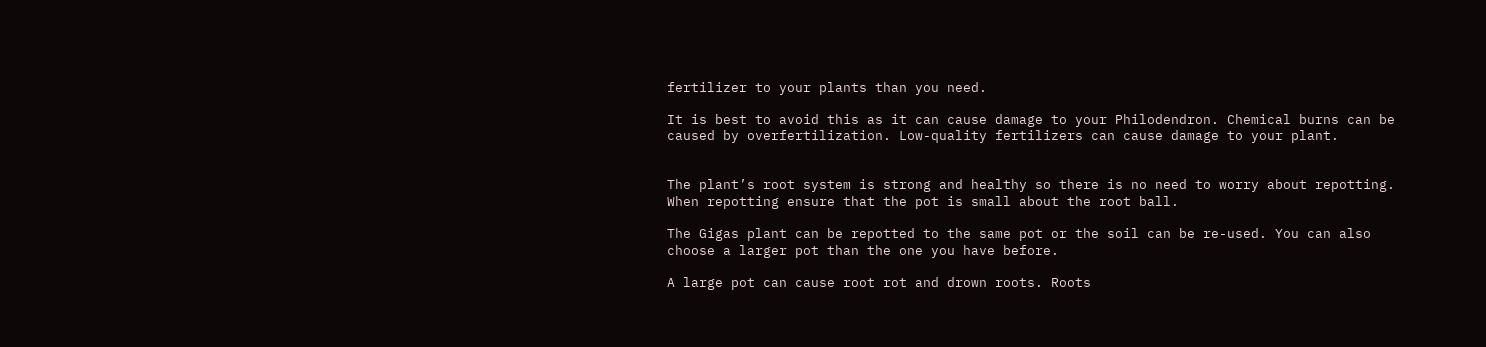fertilizer to your plants than you need.

It is best to avoid this as it can cause damage to your Philodendron. Chemical burns can be caused by overfertilization. Low-quality fertilizers can cause damage to your plant.


The plant’s root system is strong and healthy so there is no need to worry about repotting. When repotting ensure that the pot is small about the root ball.

The Gigas plant can be repotted to the same pot or the soil can be re-used. You can also choose a larger pot than the one you have before.

A large pot can cause root rot and drown roots. Roots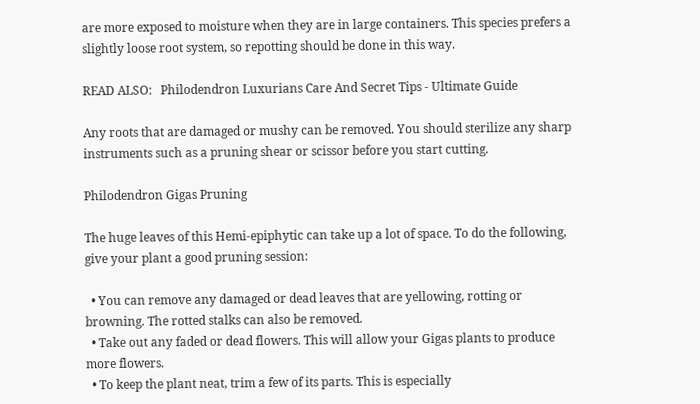are more exposed to moisture when they are in large containers. This species prefers a slightly loose root system, so repotting should be done in this way.

READ ALSO:   Philodendron Luxurians Care And Secret Tips - Ultimate Guide

Any roots that are damaged or mushy can be removed. You should sterilize any sharp instruments such as a pruning shear or scissor before you start cutting.

Philodendron Gigas Pruning

The huge leaves of this Hemi-epiphytic can take up a lot of space. To do the following, give your plant a good pruning session:

  • You can remove any damaged or dead leaves that are yellowing, rotting or browning. The rotted stalks can also be removed.
  • Take out any faded or dead flowers. This will allow your Gigas plants to produce more flowers.
  • To keep the plant neat, trim a few of its parts. This is especially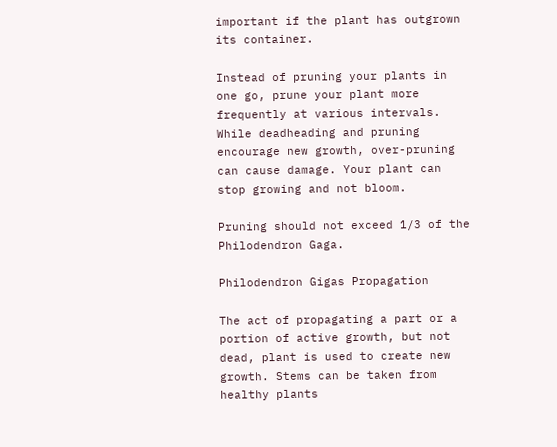important if the plant has outgrown its container.

Instead of pruning your plants in one go, prune your plant more frequently at various intervals. While deadheading and pruning encourage new growth, over-pruning can cause damage. Your plant can stop growing and not bloom.

Pruning should not exceed 1/3 of the Philodendron Gaga.

Philodendron Gigas Propagation

The act of propagating a part or a portion of active growth, but not dead, plant is used to create new growth. Stems can be taken from healthy plants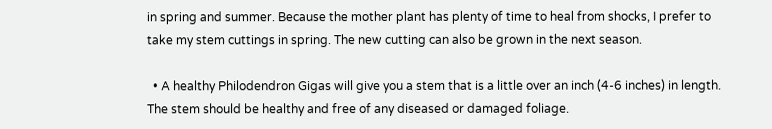in spring and summer. Because the mother plant has plenty of time to heal from shocks, I prefer to take my stem cuttings in spring. The new cutting can also be grown in the next season.

  • A healthy Philodendron Gigas will give you a stem that is a little over an inch (4-6 inches) in length. The stem should be healthy and free of any diseased or damaged foliage.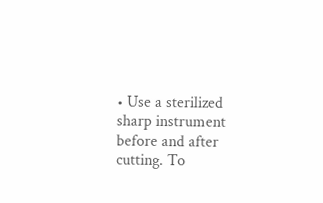• Use a sterilized sharp instrument before and after cutting. To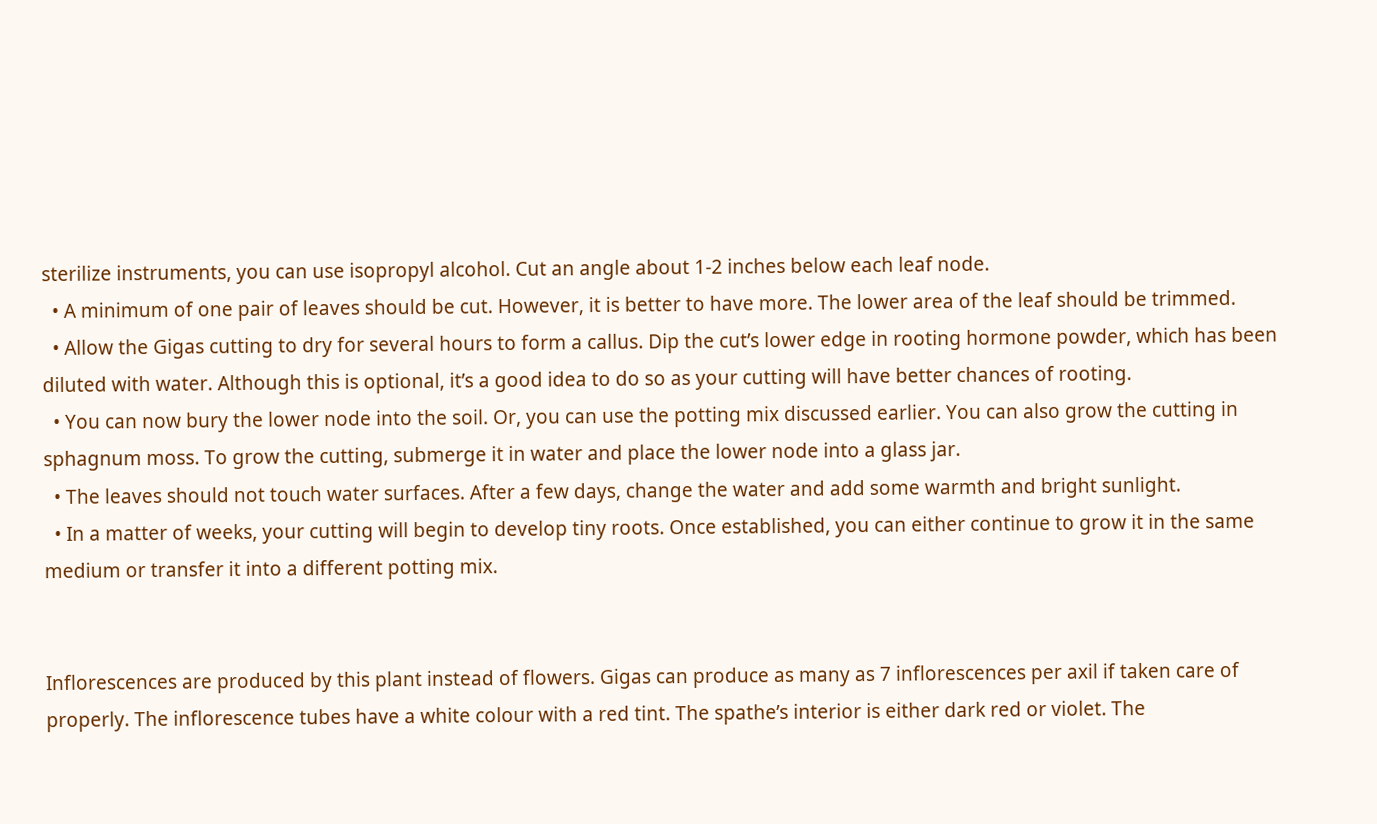sterilize instruments, you can use isopropyl alcohol. Cut an angle about 1-2 inches below each leaf node.
  • A minimum of one pair of leaves should be cut. However, it is better to have more. The lower area of the leaf should be trimmed.
  • Allow the Gigas cutting to dry for several hours to form a callus. Dip the cut’s lower edge in rooting hormone powder, which has been diluted with water. Although this is optional, it’s a good idea to do so as your cutting will have better chances of rooting.
  • You can now bury the lower node into the soil. Or, you can use the potting mix discussed earlier. You can also grow the cutting in sphagnum moss. To grow the cutting, submerge it in water and place the lower node into a glass jar.
  • The leaves should not touch water surfaces. After a few days, change the water and add some warmth and bright sunlight.
  • In a matter of weeks, your cutting will begin to develop tiny roots. Once established, you can either continue to grow it in the same medium or transfer it into a different potting mix.


Inflorescences are produced by this plant instead of flowers. Gigas can produce as many as 7 inflorescences per axil if taken care of properly. The inflorescence tubes have a white colour with a red tint. The spathe’s interior is either dark red or violet. The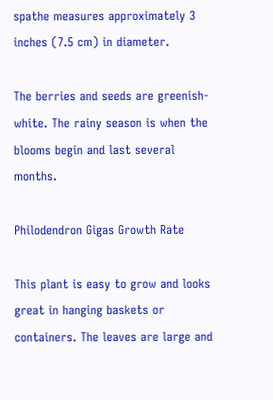spathe measures approximately 3 inches (7.5 cm) in diameter.

The berries and seeds are greenish-white. The rainy season is when the blooms begin and last several months.

Philodendron Gigas Growth Rate

This plant is easy to grow and looks great in hanging baskets or containers. The leaves are large and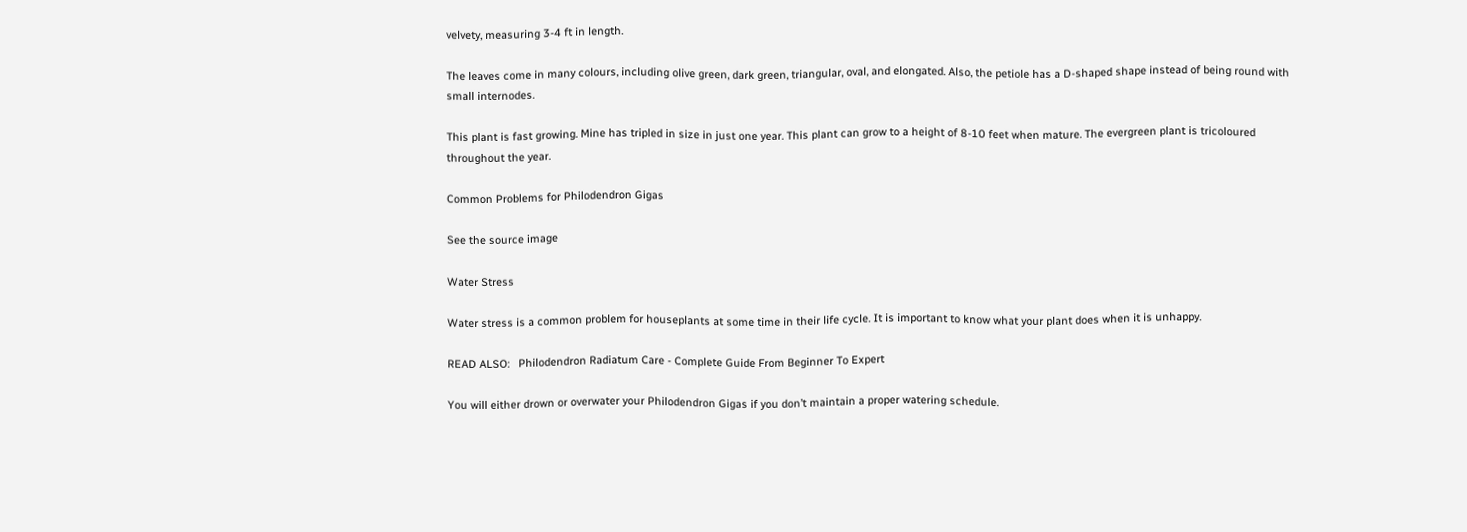velvety, measuring 3-4 ft in length.

The leaves come in many colours, including olive green, dark green, triangular, oval, and elongated. Also, the petiole has a D-shaped shape instead of being round with small internodes.

This plant is fast growing. Mine has tripled in size in just one year. This plant can grow to a height of 8-10 feet when mature. The evergreen plant is tricoloured throughout the year.

Common Problems for Philodendron Gigas

See the source image

Water Stress

Water stress is a common problem for houseplants at some time in their life cycle. It is important to know what your plant does when it is unhappy.

READ ALSO:   Philodendron Radiatum Care - Complete Guide From Beginner To Expert

You will either drown or overwater your Philodendron Gigas if you don’t maintain a proper watering schedule.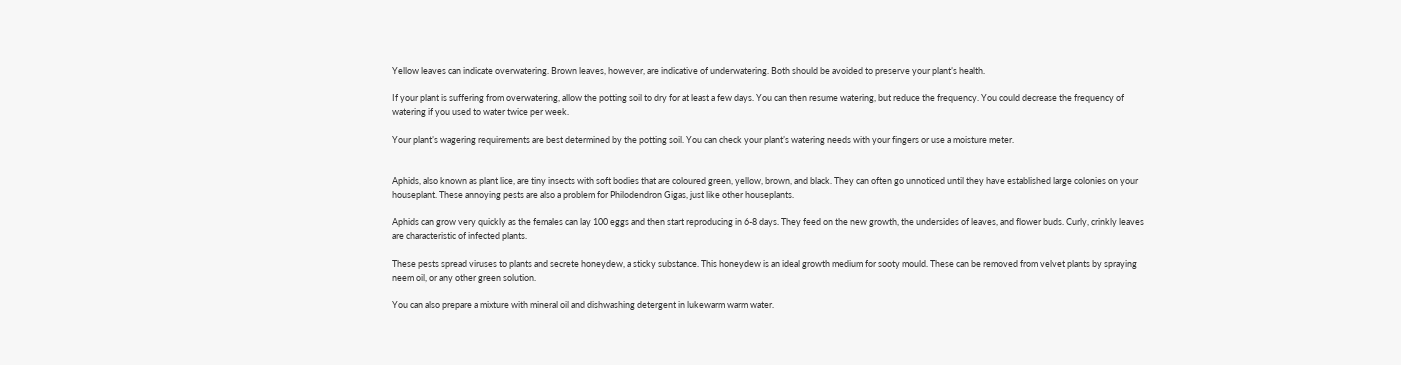Yellow leaves can indicate overwatering. Brown leaves, however, are indicative of underwatering. Both should be avoided to preserve your plant’s health.

If your plant is suffering from overwatering, allow the potting soil to dry for at least a few days. You can then resume watering, but reduce the frequency. You could decrease the frequency of watering if you used to water twice per week.

Your plant’s wagering requirements are best determined by the potting soil. You can check your plant’s watering needs with your fingers or use a moisture meter.


Aphids, also known as plant lice, are tiny insects with soft bodies that are coloured green, yellow, brown, and black. They can often go unnoticed until they have established large colonies on your houseplant. These annoying pests are also a problem for Philodendron Gigas, just like other houseplants.

Aphids can grow very quickly as the females can lay 100 eggs and then start reproducing in 6-8 days. They feed on the new growth, the undersides of leaves, and flower buds. Curly, crinkly leaves are characteristic of infected plants.

These pests spread viruses to plants and secrete honeydew, a sticky substance. This honeydew is an ideal growth medium for sooty mould. These can be removed from velvet plants by spraying neem oil, or any other green solution.

You can also prepare a mixture with mineral oil and dishwashing detergent in lukewarm warm water.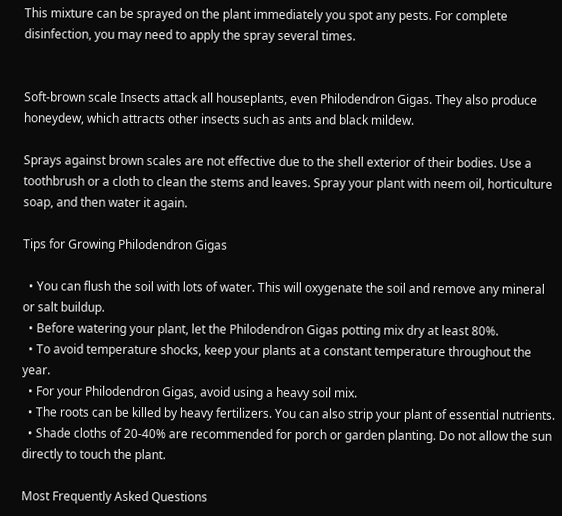This mixture can be sprayed on the plant immediately you spot any pests. For complete disinfection, you may need to apply the spray several times.


Soft-brown scale Insects attack all houseplants, even Philodendron Gigas. They also produce honeydew, which attracts other insects such as ants and black mildew.

Sprays against brown scales are not effective due to the shell exterior of their bodies. Use a toothbrush or a cloth to clean the stems and leaves. Spray your plant with neem oil, horticulture soap, and then water it again.

Tips for Growing Philodendron Gigas

  • You can flush the soil with lots of water. This will oxygenate the soil and remove any mineral or salt buildup.
  • Before watering your plant, let the Philodendron Gigas potting mix dry at least 80%.
  • To avoid temperature shocks, keep your plants at a constant temperature throughout the year.
  • For your Philodendron Gigas, avoid using a heavy soil mix.
  • The roots can be killed by heavy fertilizers. You can also strip your plant of essential nutrients.
  • Shade cloths of 20-40% are recommended for porch or garden planting. Do not allow the sun directly to touch the plant.

Most Frequently Asked Questions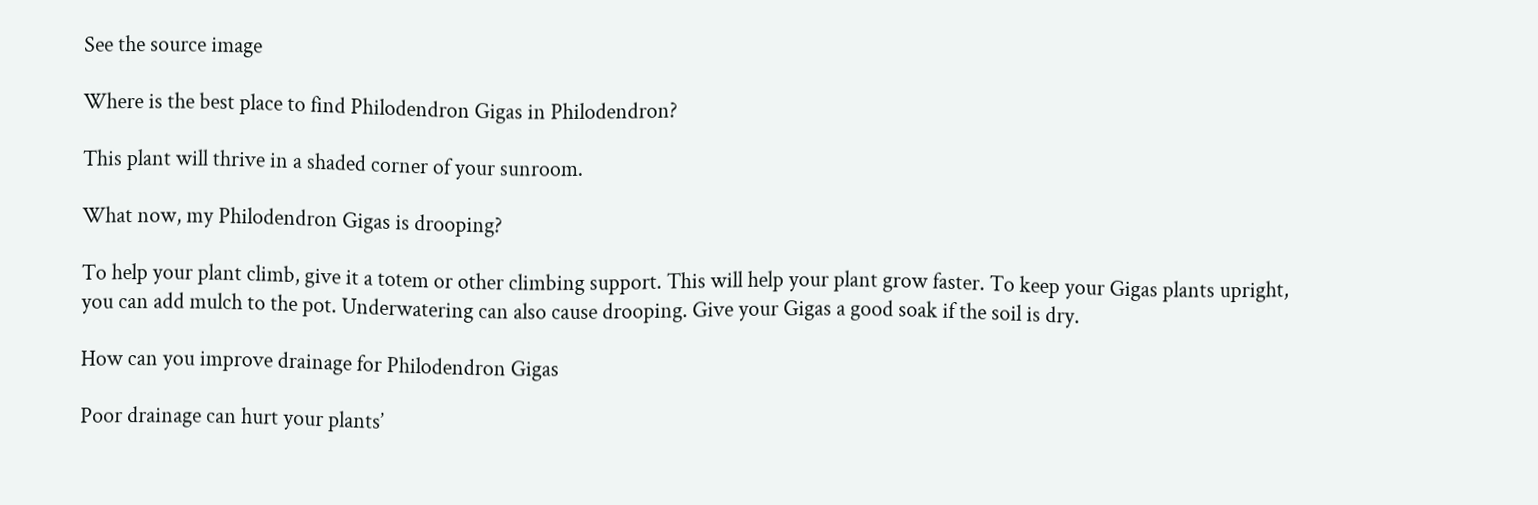See the source image

Where is the best place to find Philodendron Gigas in Philodendron?

This plant will thrive in a shaded corner of your sunroom.

What now, my Philodendron Gigas is drooping?

To help your plant climb, give it a totem or other climbing support. This will help your plant grow faster. To keep your Gigas plants upright, you can add mulch to the pot. Underwatering can also cause drooping. Give your Gigas a good soak if the soil is dry.

How can you improve drainage for Philodendron Gigas

Poor drainage can hurt your plants’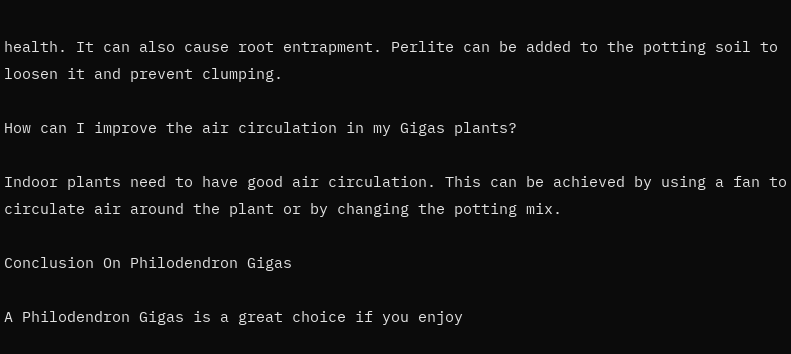health. It can also cause root entrapment. Perlite can be added to the potting soil to loosen it and prevent clumping.

How can I improve the air circulation in my Gigas plants?

Indoor plants need to have good air circulation. This can be achieved by using a fan to circulate air around the plant or by changing the potting mix.

Conclusion On Philodendron Gigas

A Philodendron Gigas is a great choice if you enjoy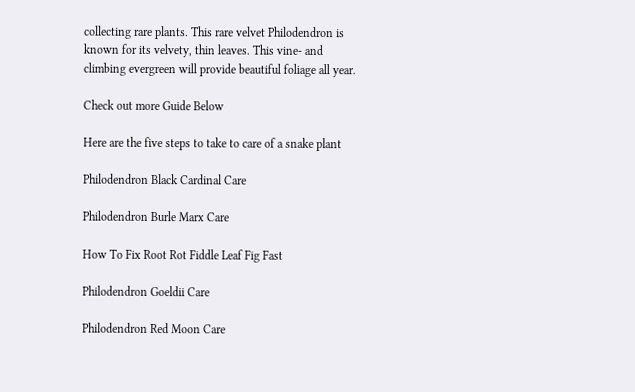collecting rare plants. This rare velvet Philodendron is known for its velvety, thin leaves. This vine- and climbing evergreen will provide beautiful foliage all year.

Check out more Guide Below

Here are the five steps to take to care of a snake plant

Philodendron Black Cardinal Care

Philodendron Burle Marx Care

How To Fix Root Rot Fiddle Leaf Fig Fast

Philodendron Goeldii Care

Philodendron Red Moon Care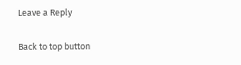Leave a Reply

Back to top button